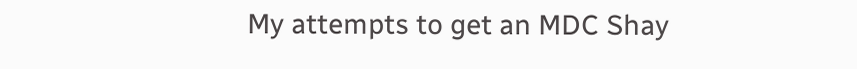My attempts to get an MDC Shay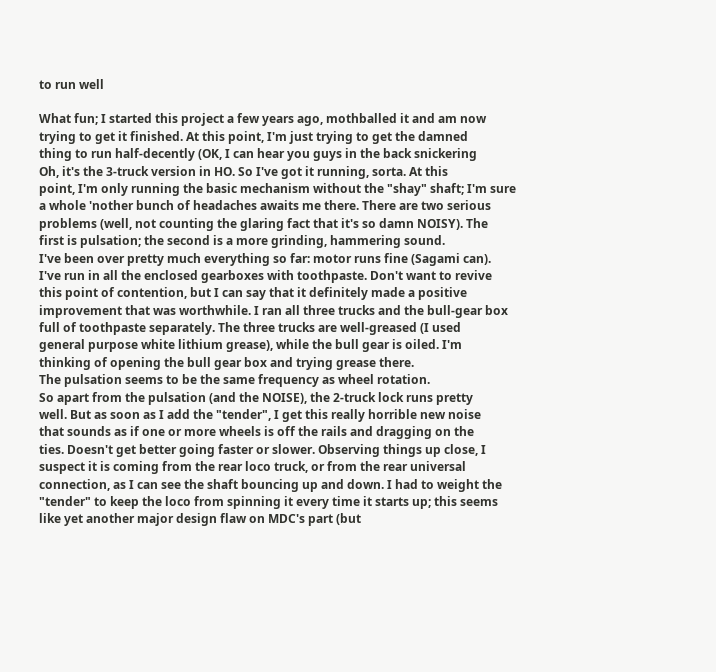to run well

What fun; I started this project a few years ago, mothballed it and am now
trying to get it finished. At this point, I'm just trying to get the damned
thing to run half-decently (OK, I can hear you guys in the back snickering
Oh, it's the 3-truck version in HO. So I've got it running, sorta. At this
point, I'm only running the basic mechanism without the "shay" shaft; I'm sure
a whole 'nother bunch of headaches awaits me there. There are two serious
problems (well, not counting the glaring fact that it's so damn NOISY). The
first is pulsation; the second is a more grinding, hammering sound.
I've been over pretty much everything so far: motor runs fine (Sagami can).
I've run in all the enclosed gearboxes with toothpaste. Don't want to revive
this point of contention, but I can say that it definitely made a positive
improvement that was worthwhile. I ran all three trucks and the bull-gear box
full of toothpaste separately. The three trucks are well-greased (I used
general purpose white lithium grease), while the bull gear is oiled. I'm
thinking of opening the bull gear box and trying grease there.
The pulsation seems to be the same frequency as wheel rotation.
So apart from the pulsation (and the NOISE), the 2-truck lock runs pretty
well. But as soon as I add the "tender", I get this really horrible new noise
that sounds as if one or more wheels is off the rails and dragging on the
ties. Doesn't get better going faster or slower. Observing things up close, I
suspect it is coming from the rear loco truck, or from the rear universal
connection, as I can see the shaft bouncing up and down. I had to weight the
"tender" to keep the loco from spinning it every time it starts up; this seems
like yet another major design flaw on MDC's part (but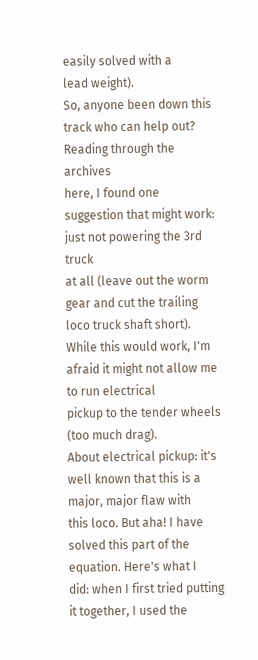easily solved with a
lead weight).
So, anyone been down this track who can help out? Reading through the archives
here, I found one suggestion that might work: just not powering the 3rd truck
at all (leave out the worm gear and cut the trailing loco truck shaft short).
While this would work, I'm afraid it might not allow me to run electrical
pickup to the tender wheels (too much drag).
About electrical pickup: it's well known that this is a major, major flaw with
this loco. But aha! I have solved this part of the equation. Here's what I
did: when I first tried putting it together, I used the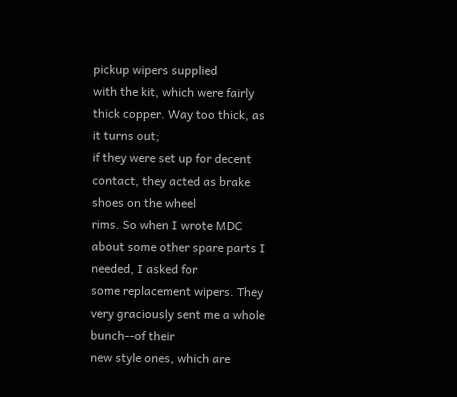pickup wipers supplied
with the kit, which were fairly thick copper. Way too thick, as it turns out;
if they were set up for decent contact, they acted as brake shoes on the wheel
rims. So when I wrote MDC about some other spare parts I needed, I asked for
some replacement wipers. They very graciously sent me a whole bunch--of their
new style ones, which are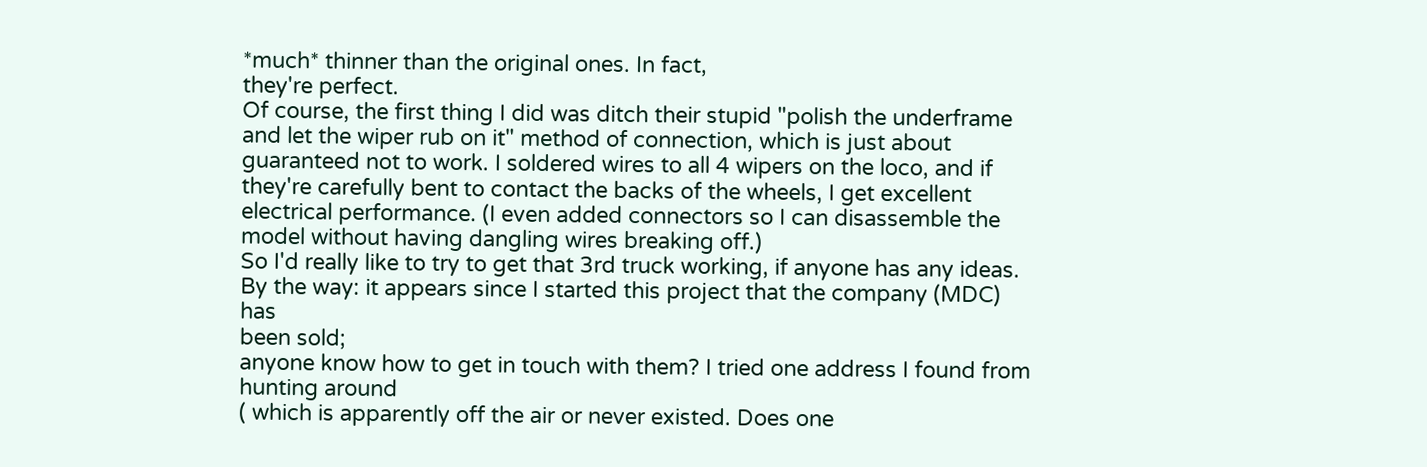*much* thinner than the original ones. In fact,
they're perfect.
Of course, the first thing I did was ditch their stupid "polish the underframe
and let the wiper rub on it" method of connection, which is just about
guaranteed not to work. I soldered wires to all 4 wipers on the loco, and if
they're carefully bent to contact the backs of the wheels, I get excellent
electrical performance. (I even added connectors so I can disassemble the
model without having dangling wires breaking off.)
So I'd really like to try to get that 3rd truck working, if anyone has any ideas.
By the way: it appears since I started this project that the company (MDC) has
been sold;
anyone know how to get in touch with them? I tried one address I found from
hunting around
( which is apparently off the air or never existed. Does one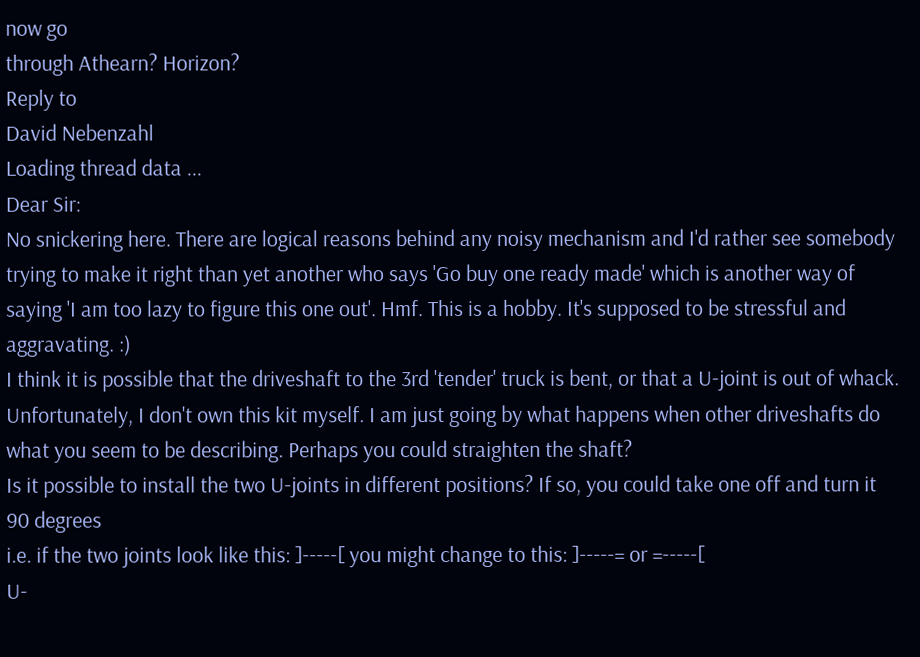now go
through Athearn? Horizon?
Reply to
David Nebenzahl
Loading thread data ...
Dear Sir:
No snickering here. There are logical reasons behind any noisy mechanism and I'd rather see somebody trying to make it right than yet another who says 'Go buy one ready made' which is another way of saying 'I am too lazy to figure this one out'. Hmf. This is a hobby. It's supposed to be stressful and aggravating. :)
I think it is possible that the driveshaft to the 3rd 'tender' truck is bent, or that a U-joint is out of whack. Unfortunately, I don't own this kit myself. I am just going by what happens when other driveshafts do what you seem to be describing. Perhaps you could straighten the shaft?
Is it possible to install the two U-joints in different positions? If so, you could take one off and turn it 90 degrees
i.e. if the two joints look like this: ]-----[ you might change to this: ]-----= or =-----[
U-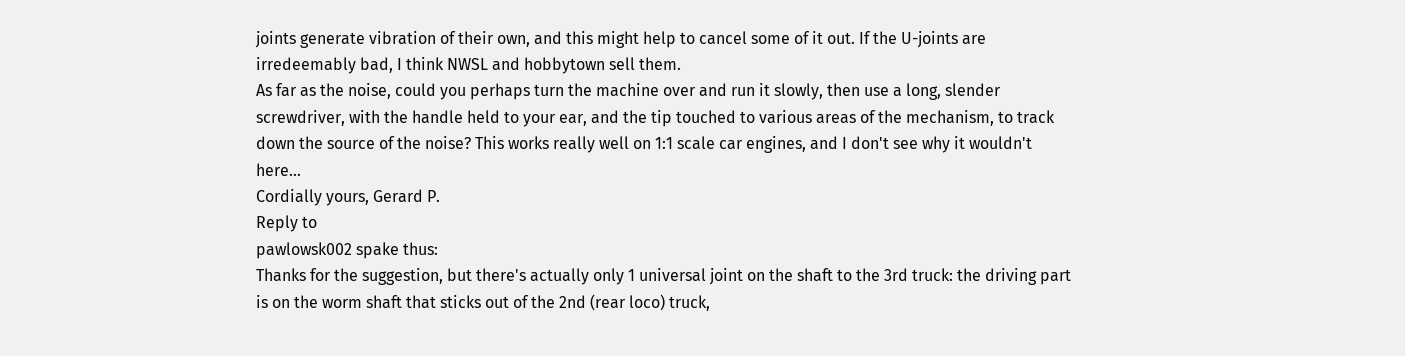joints generate vibration of their own, and this might help to cancel some of it out. If the U-joints are irredeemably bad, I think NWSL and hobbytown sell them.
As far as the noise, could you perhaps turn the machine over and run it slowly, then use a long, slender screwdriver, with the handle held to your ear, and the tip touched to various areas of the mechanism, to track down the source of the noise? This works really well on 1:1 scale car engines, and I don't see why it wouldn't here...
Cordially yours, Gerard P.
Reply to
pawlowsk002 spake thus:
Thanks for the suggestion, but there's actually only 1 universal joint on the shaft to the 3rd truck: the driving part is on the worm shaft that sticks out of the 2nd (rear loco) truck,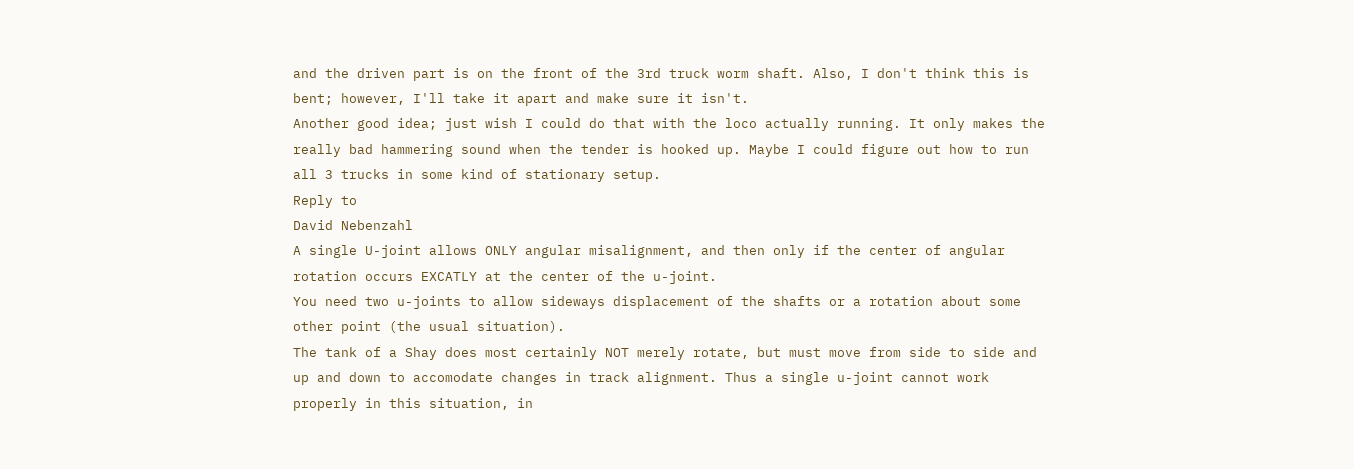and the driven part is on the front of the 3rd truck worm shaft. Also, I don't think this is bent; however, I'll take it apart and make sure it isn't.
Another good idea; just wish I could do that with the loco actually running. It only makes the really bad hammering sound when the tender is hooked up. Maybe I could figure out how to run all 3 trucks in some kind of stationary setup.
Reply to
David Nebenzahl
A single U-joint allows ONLY angular misalignment, and then only if the center of angular rotation occurs EXCATLY at the center of the u-joint.
You need two u-joints to allow sideways displacement of the shafts or a rotation about some other point (the usual situation).
The tank of a Shay does most certainly NOT merely rotate, but must move from side to side and up and down to accomodate changes in track alignment. Thus a single u-joint cannot work properly in this situation, in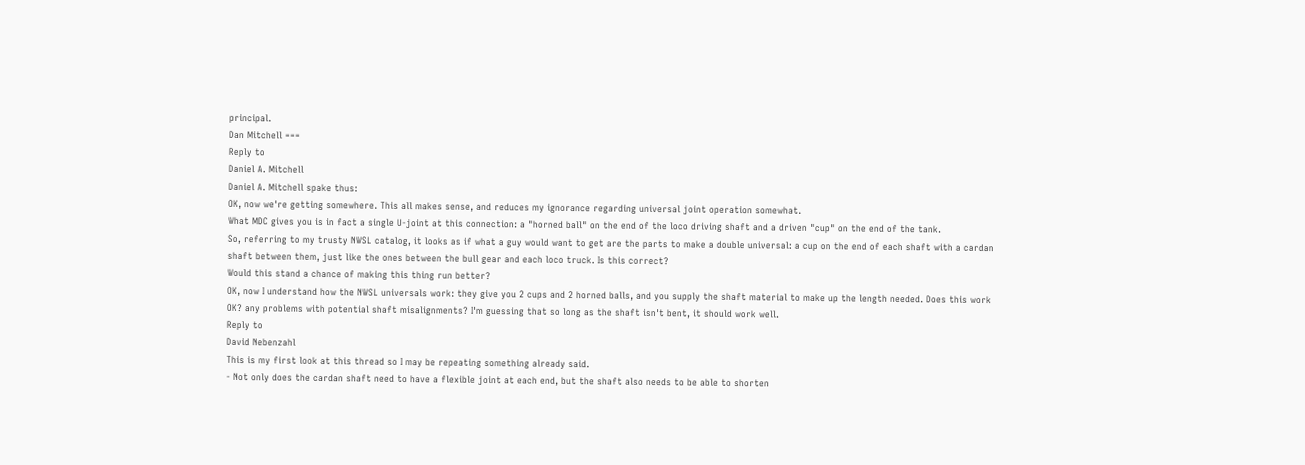principal.
Dan Mitchell ===
Reply to
Daniel A. Mitchell
Daniel A. Mitchell spake thus:
OK, now we're getting somewhere. This all makes sense, and reduces my ignorance regarding universal joint operation somewhat.
What MDC gives you is in fact a single U-joint at this connection: a "horned ball" on the end of the loco driving shaft and a driven "cup" on the end of the tank.
So, referring to my trusty NWSL catalog, it looks as if what a guy would want to get are the parts to make a double universal: a cup on the end of each shaft with a cardan shaft between them, just like the ones between the bull gear and each loco truck. Is this correct?
Would this stand a chance of making this thing run better?
OK, now I understand how the NWSL universals work: they give you 2 cups and 2 horned balls, and you supply the shaft material to make up the length needed. Does this work OK? any problems with potential shaft misalignments? I'm guessing that so long as the shaft isn't bent, it should work well.
Reply to
David Nebenzahl
This is my first look at this thread so I may be repeating something already said.
- Not only does the cardan shaft need to have a flexible joint at each end, but the shaft also needs to be able to shorten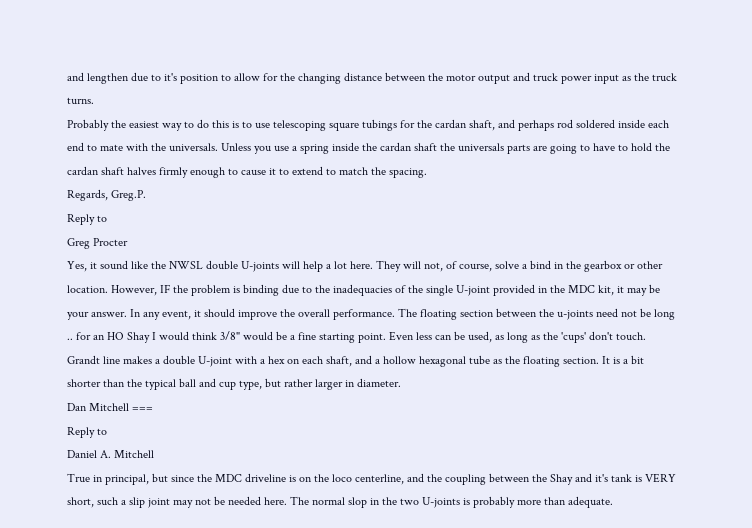and lengthen due to it's position to allow for the changing distance between the motor output and truck power input as the truck turns.
Probably the easiest way to do this is to use telescoping square tubings for the cardan shaft, and perhaps rod soldered inside each end to mate with the universals. Unless you use a spring inside the cardan shaft the universals parts are going to have to hold the cardan shaft halves firmly enough to cause it to extend to match the spacing.
Regards, Greg.P.
Reply to
Greg Procter
Yes, it sound like the NWSL double U-joints will help a lot here. They will not, of course, solve a bind in the gearbox or other location. However, IF the problem is binding due to the inadequacies of the single U-joint provided in the MDC kit, it may be your answer. In any event, it should improve the overall performance. The floating section between the u-joints need not be long .. for an HO Shay I would think 3/8" would be a fine starting point. Even less can be used, as long as the 'cups' don't touch. Grandt line makes a double U-joint with a hex on each shaft, and a hollow hexagonal tube as the floating section. It is a bit shorter than the typical ball and cup type, but rather larger in diameter.
Dan Mitchell ===
Reply to
Daniel A. Mitchell
True in principal, but since the MDC driveline is on the loco centerline, and the coupling between the Shay and it's tank is VERY short, such a slip joint may not be needed here. The normal slop in the two U-joints is probably more than adequate.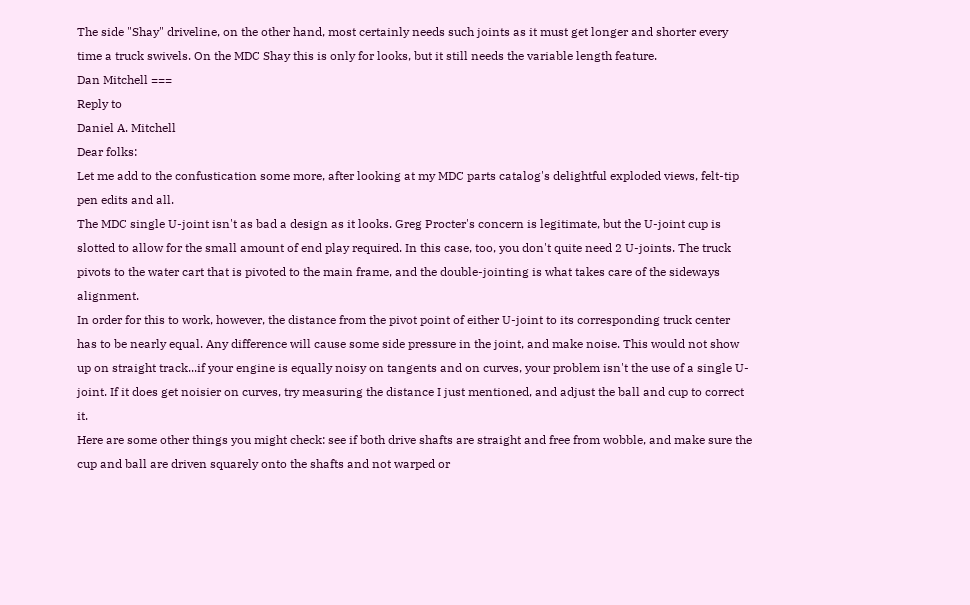The side "Shay" driveline, on the other hand, most certainly needs such joints as it must get longer and shorter every time a truck swivels. On the MDC Shay this is only for looks, but it still needs the variable length feature.
Dan Mitchell ===
Reply to
Daniel A. Mitchell
Dear folks:
Let me add to the confustication some more, after looking at my MDC parts catalog's delightful exploded views, felt-tip pen edits and all.
The MDC single U-joint isn't as bad a design as it looks. Greg Procter's concern is legitimate, but the U-joint cup is slotted to allow for the small amount of end play required. In this case, too, you don't quite need 2 U-joints. The truck pivots to the water cart that is pivoted to the main frame, and the double-jointing is what takes care of the sideways alignment.
In order for this to work, however, the distance from the pivot point of either U-joint to its corresponding truck center has to be nearly equal. Any difference will cause some side pressure in the joint, and make noise. This would not show up on straight track...if your engine is equally noisy on tangents and on curves, your problem isn't the use of a single U-joint. If it does get noisier on curves, try measuring the distance I just mentioned, and adjust the ball and cup to correct it.
Here are some other things you might check: see if both drive shafts are straight and free from wobble, and make sure the cup and ball are driven squarely onto the shafts and not warped or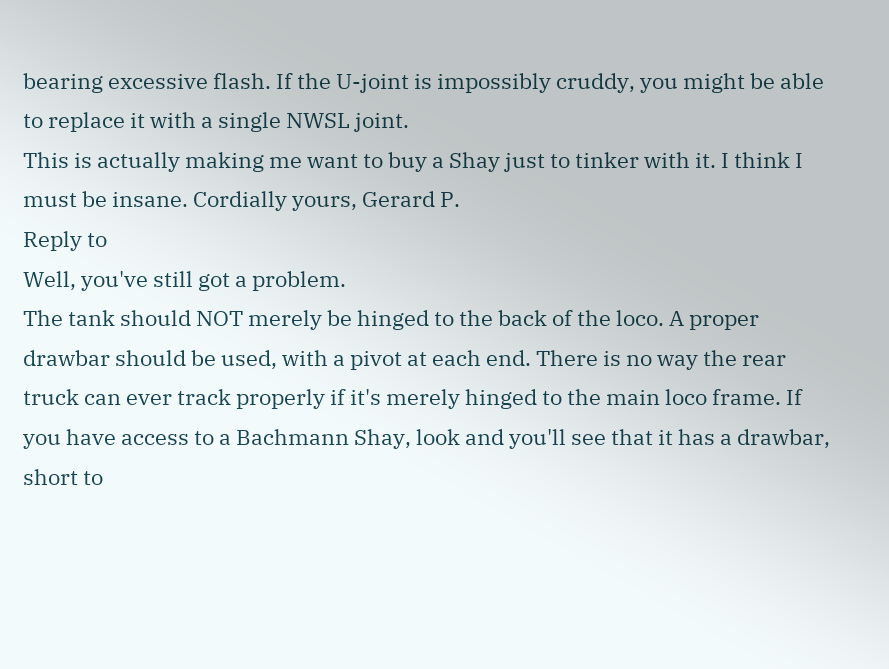bearing excessive flash. If the U-joint is impossibly cruddy, you might be able to replace it with a single NWSL joint.
This is actually making me want to buy a Shay just to tinker with it. I think I must be insane. Cordially yours, Gerard P.
Reply to
Well, you've still got a problem.
The tank should NOT merely be hinged to the back of the loco. A proper drawbar should be used, with a pivot at each end. There is no way the rear truck can ever track properly if it's merely hinged to the main loco frame. If you have access to a Bachmann Shay, look and you'll see that it has a drawbar, short to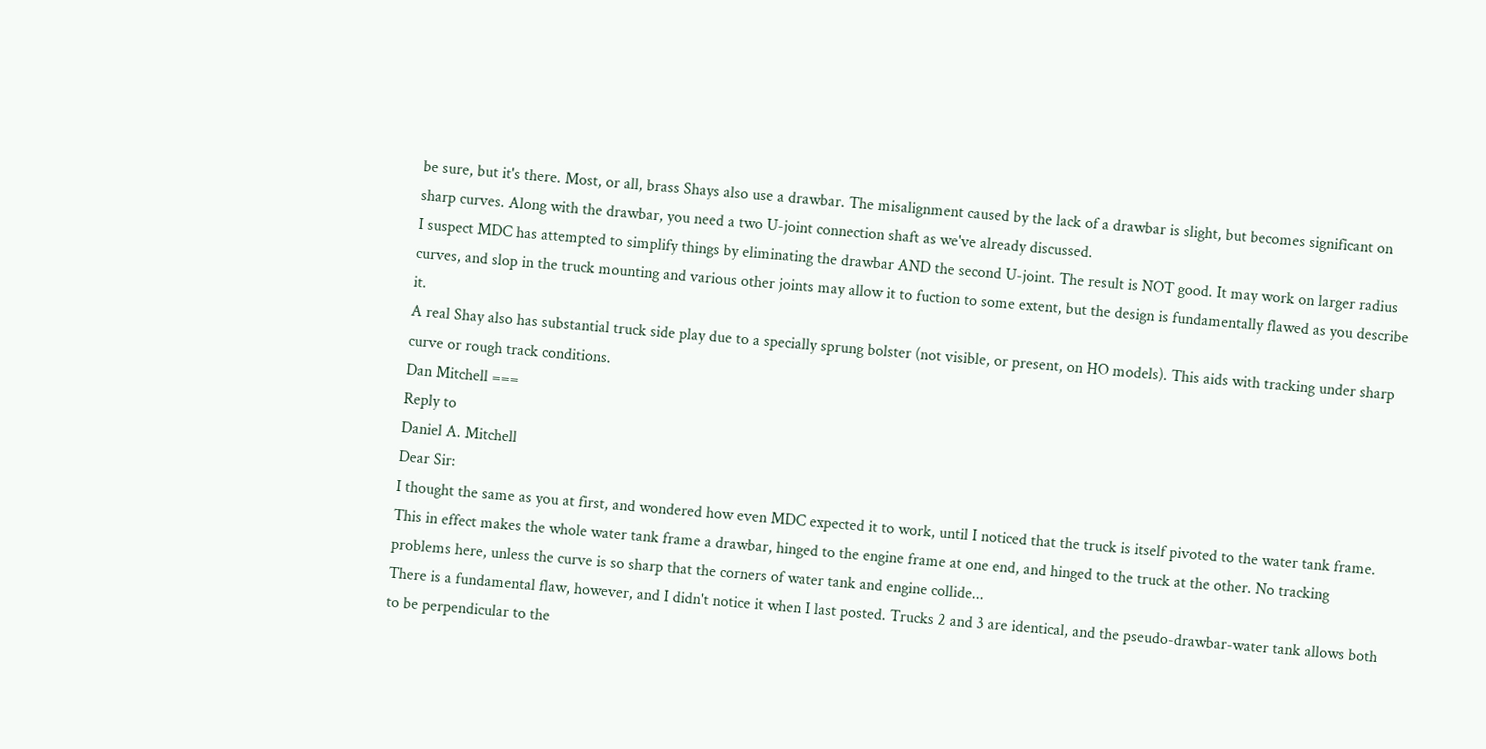be sure, but it's there. Most, or all, brass Shays also use a drawbar. The misalignment caused by the lack of a drawbar is slight, but becomes significant on sharp curves. Along with the drawbar, you need a two U-joint connection shaft as we've already discussed.
I suspect MDC has attempted to simplify things by eliminating the drawbar AND the second U-joint. The result is NOT good. It may work on larger radius curves, and slop in the truck mounting and various other joints may allow it to fuction to some extent, but the design is fundamentally flawed as you describe it.
A real Shay also has substantial truck side play due to a specially sprung bolster (not visible, or present, on HO models). This aids with tracking under sharp curve or rough track conditions.
Dan Mitchell ===
Reply to
Daniel A. Mitchell
Dear Sir:
I thought the same as you at first, and wondered how even MDC expected it to work, until I noticed that the truck is itself pivoted to the water tank frame. This in effect makes the whole water tank frame a drawbar, hinged to the engine frame at one end, and hinged to the truck at the other. No tracking problems here, unless the curve is so sharp that the corners of water tank and engine collide...
There is a fundamental flaw, however, and I didn't notice it when I last posted. Trucks 2 and 3 are identical, and the pseudo-drawbar-water tank allows both to be perpendicular to the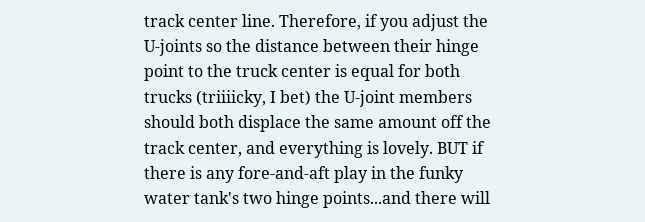track center line. Therefore, if you adjust the U-joints so the distance between their hinge point to the truck center is equal for both trucks (triiiicky, I bet) the U-joint members should both displace the same amount off the track center, and everything is lovely. BUT if there is any fore-and-aft play in the funky water tank's two hinge points...and there will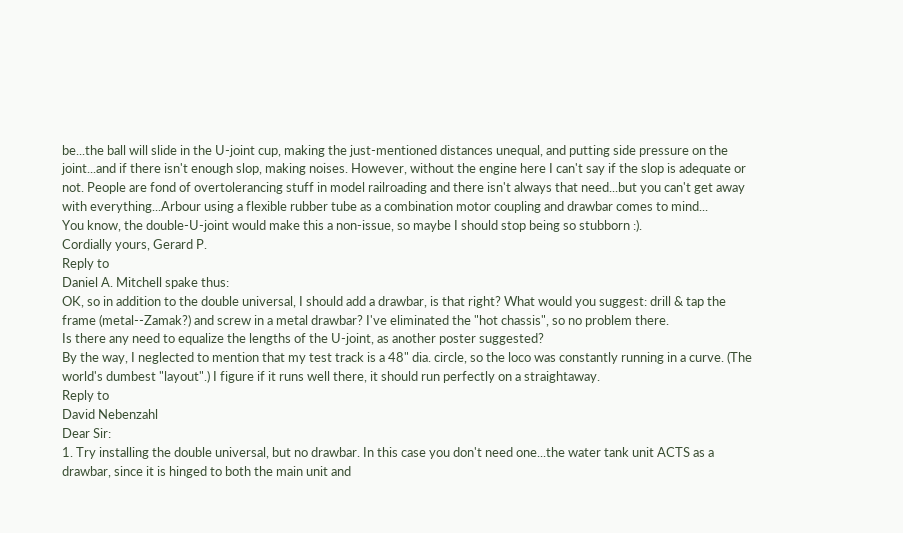be...the ball will slide in the U-joint cup, making the just-mentioned distances unequal, and putting side pressure on the joint...and if there isn't enough slop, making noises. However, without the engine here I can't say if the slop is adequate or not. People are fond of overtolerancing stuff in model railroading and there isn't always that need...but you can't get away with everything...Arbour using a flexible rubber tube as a combination motor coupling and drawbar comes to mind...
You know, the double-U-joint would make this a non-issue, so maybe I should stop being so stubborn :).
Cordially yours, Gerard P.
Reply to
Daniel A. Mitchell spake thus:
OK, so in addition to the double universal, I should add a drawbar, is that right? What would you suggest: drill & tap the frame (metal--Zamak?) and screw in a metal drawbar? I've eliminated the "hot chassis", so no problem there.
Is there any need to equalize the lengths of the U-joint, as another poster suggested?
By the way, I neglected to mention that my test track is a 48" dia. circle, so the loco was constantly running in a curve. (The world's dumbest "layout".) I figure if it runs well there, it should run perfectly on a straightaway.
Reply to
David Nebenzahl
Dear Sir:
1. Try installing the double universal, but no drawbar. In this case you don't need one...the water tank unit ACTS as a drawbar, since it is hinged to both the main unit and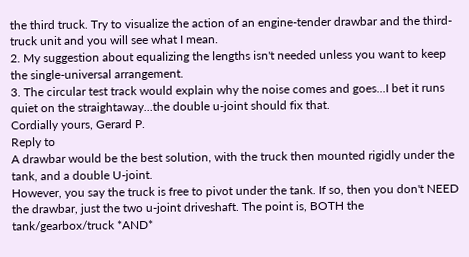the third truck. Try to visualize the action of an engine-tender drawbar and the third-truck unit and you will see what I mean.
2. My suggestion about equalizing the lengths isn't needed unless you want to keep the single-universal arrangement.
3. The circular test track would explain why the noise comes and goes...I bet it runs quiet on the straightaway...the double u-joint should fix that.
Cordially yours, Gerard P.
Reply to
A drawbar would be the best solution, with the truck then mounted rigidly under the tank, and a double U-joint.
However, you say the truck is free to pivot under the tank. If so, then you don't NEED the drawbar, just the two u-joint driveshaft. The point is, BOTH the tank/gearbox/truck *AND*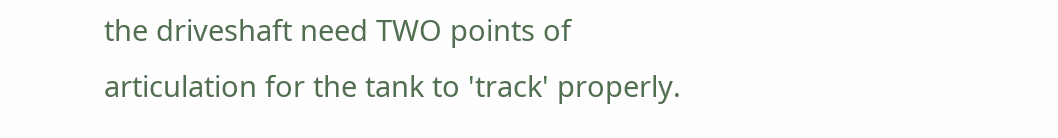the driveshaft need TWO points of articulation for the tank to 'track' properly.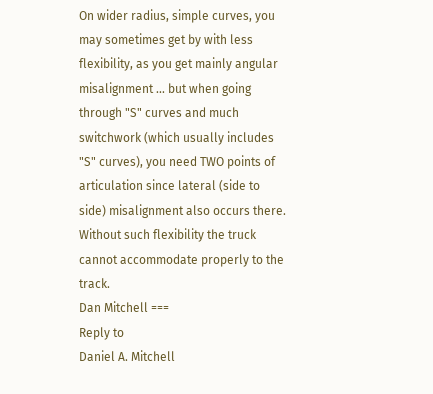On wider radius, simple curves, you may sometimes get by with less flexibility, as you get mainly angular misalignment ... but when going through "S" curves and much switchwork (which usually includes "S" curves), you need TWO points of articulation since lateral (side to side) misalignment also occurs there. Without such flexibility the truck cannot accommodate properly to the track.
Dan Mitchell ===
Reply to
Daniel A. Mitchell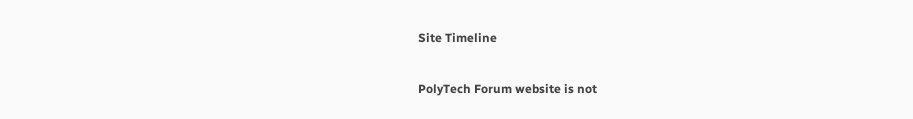Site Timeline

PolyTech Forum website is not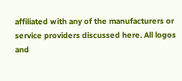affiliated with any of the manufacturers or service providers discussed here. All logos and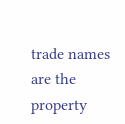trade names are the property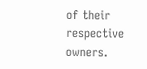of their respective owners.